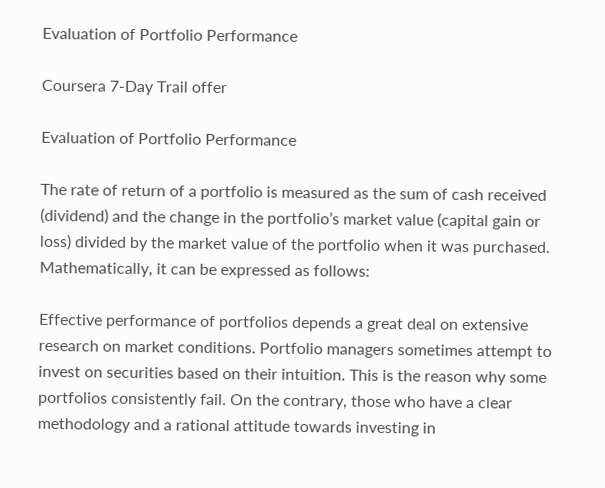Evaluation of Portfolio Performance

Coursera 7-Day Trail offer

Evaluation of Portfolio Performance

The rate of return of a portfolio is measured as the sum of cash received (dividend) and the change in the portfolio’s market value (capital gain or loss) divided by the market value of the portfolio when it was purchased. Mathematically, it can be expressed as follows:

Effective performance of portfolios depends a great deal on extensive research on market conditions. Portfolio managers sometimes attempt to invest on securities based on their intuition. This is the reason why some portfolios consistently fail. On the contrary, those who have a clear methodology and a rational attitude towards investing in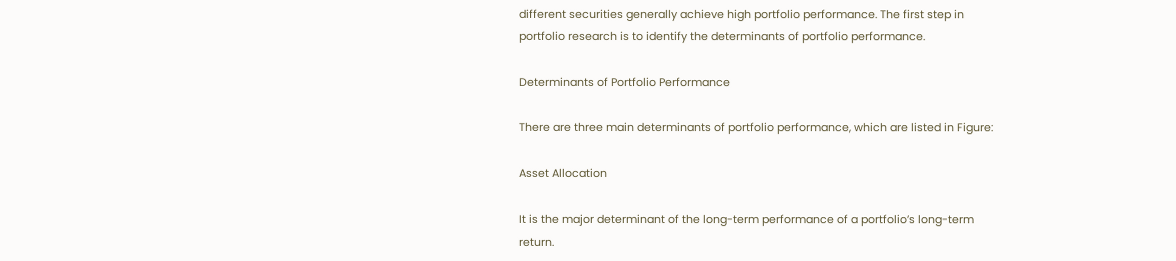different securities generally achieve high portfolio performance. The first step in portfolio research is to identify the determinants of portfolio performance.

Determinants of Portfolio Performance

There are three main determinants of portfolio performance, which are listed in Figure:

Asset Allocation

It is the major determinant of the long-term performance of a portfolio’s long-term return.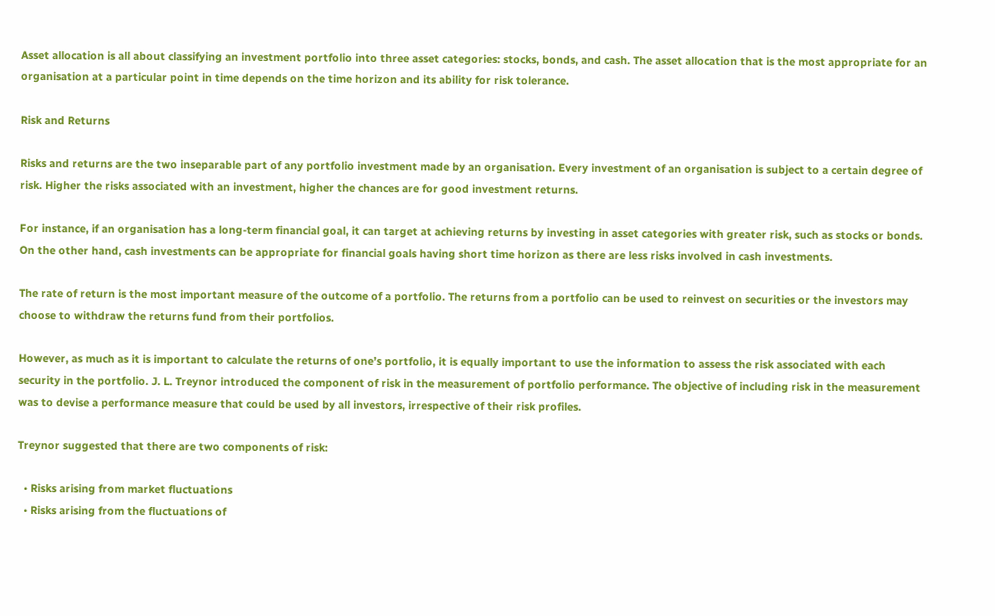Asset allocation is all about classifying an investment portfolio into three asset categories: stocks, bonds, and cash. The asset allocation that is the most appropriate for an organisation at a particular point in time depends on the time horizon and its ability for risk tolerance.

Risk and Returns

Risks and returns are the two inseparable part of any portfolio investment made by an organisation. Every investment of an organisation is subject to a certain degree of risk. Higher the risks associated with an investment, higher the chances are for good investment returns.

For instance, if an organisation has a long-term financial goal, it can target at achieving returns by investing in asset categories with greater risk, such as stocks or bonds. On the other hand, cash investments can be appropriate for financial goals having short time horizon as there are less risks involved in cash investments.

The rate of return is the most important measure of the outcome of a portfolio. The returns from a portfolio can be used to reinvest on securities or the investors may choose to withdraw the returns fund from their portfolios.

However, as much as it is important to calculate the returns of one’s portfolio, it is equally important to use the information to assess the risk associated with each security in the portfolio. J. L. Treynor introduced the component of risk in the measurement of portfolio performance. The objective of including risk in the measurement was to devise a performance measure that could be used by all investors, irrespective of their risk profiles.

Treynor suggested that there are two components of risk:

  • Risks arising from market fluctuations
  • Risks arising from the fluctuations of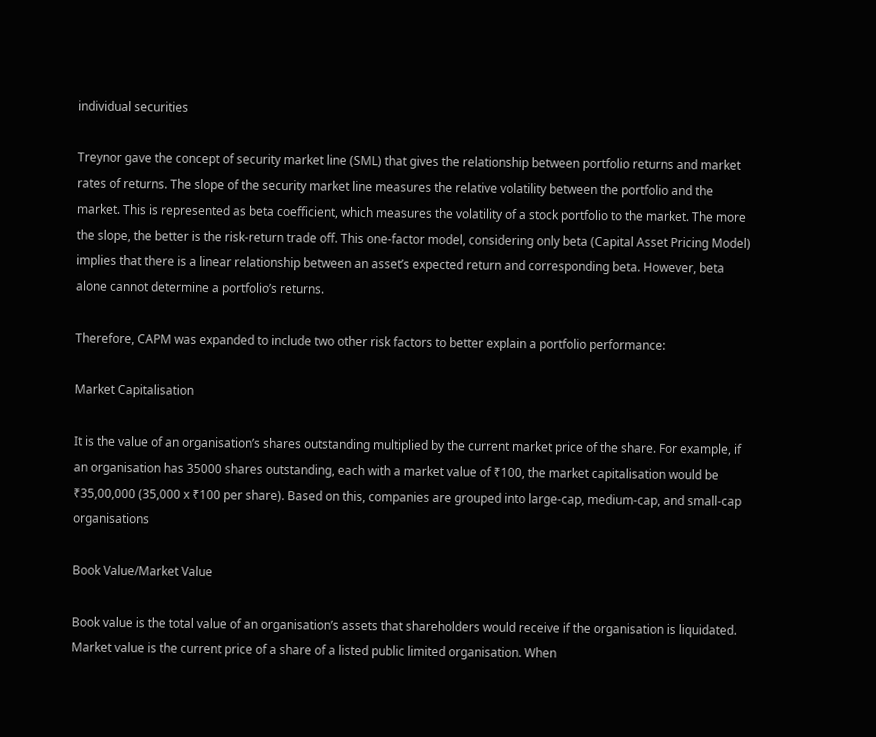individual securities

Treynor gave the concept of security market line (SML) that gives the relationship between portfolio returns and market rates of returns. The slope of the security market line measures the relative volatility between the portfolio and the market. This is represented as beta coefficient, which measures the volatility of a stock portfolio to the market. The more the slope, the better is the risk-return trade off. This one-factor model, considering only beta (Capital Asset Pricing Model) implies that there is a linear relationship between an asset’s expected return and corresponding beta. However, beta alone cannot determine a portfolio’s returns.

Therefore, CAPM was expanded to include two other risk factors to better explain a portfolio performance:

Market Capitalisation

It is the value of an organisation’s shares outstanding multiplied by the current market price of the share. For example, if an organisation has 35000 shares outstanding, each with a market value of ₹100, the market capitalisation would be ₹35,00,000 (35,000 x ₹100 per share). Based on this, companies are grouped into large-cap, medium-cap, and small-cap organisations

Book Value/Market Value

Book value is the total value of an organisation’s assets that shareholders would receive if the organisation is liquidated. Market value is the current price of a share of a listed public limited organisation. When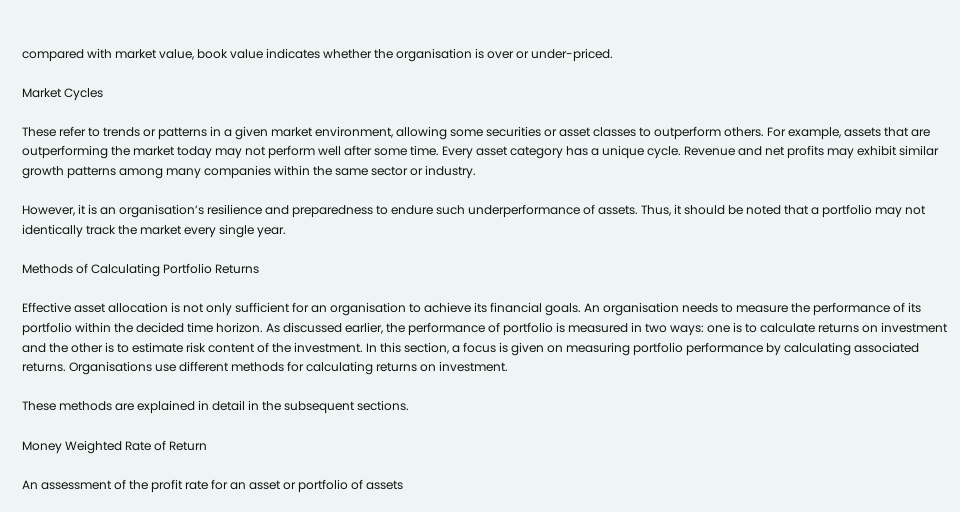compared with market value, book value indicates whether the organisation is over or under-priced.

Market Cycles

These refer to trends or patterns in a given market environment, allowing some securities or asset classes to outperform others. For example, assets that are outperforming the market today may not perform well after some time. Every asset category has a unique cycle. Revenue and net profits may exhibit similar growth patterns among many companies within the same sector or industry.

However, it is an organisation’s resilience and preparedness to endure such underperformance of assets. Thus, it should be noted that a portfolio may not identically track the market every single year.

Methods of Calculating Portfolio Returns

Effective asset allocation is not only sufficient for an organisation to achieve its financial goals. An organisation needs to measure the performance of its portfolio within the decided time horizon. As discussed earlier, the performance of portfolio is measured in two ways: one is to calculate returns on investment and the other is to estimate risk content of the investment. In this section, a focus is given on measuring portfolio performance by calculating associated returns. Organisations use different methods for calculating returns on investment.

These methods are explained in detail in the subsequent sections.

Money Weighted Rate of Return

An assessment of the profit rate for an asset or portfolio of assets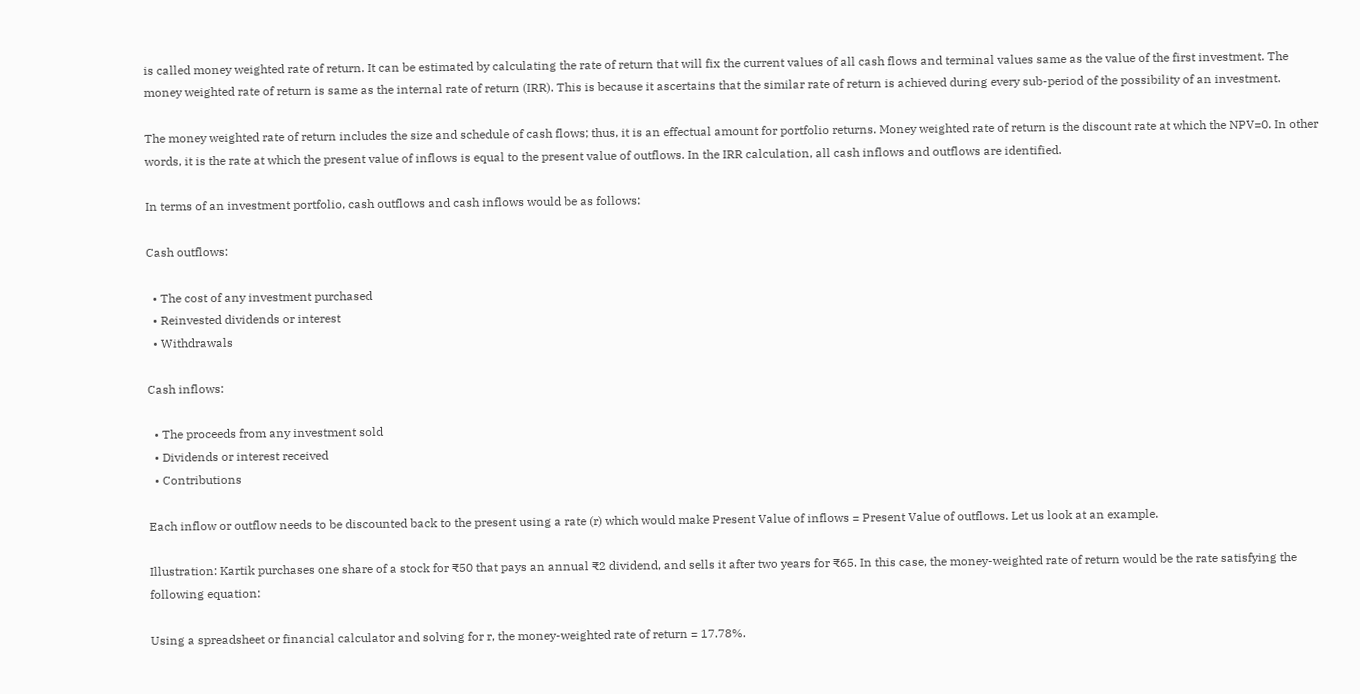is called money weighted rate of return. It can be estimated by calculating the rate of return that will fix the current values of all cash flows and terminal values same as the value of the first investment. The money weighted rate of return is same as the internal rate of return (IRR). This is because it ascertains that the similar rate of return is achieved during every sub-period of the possibility of an investment.

The money weighted rate of return includes the size and schedule of cash flows; thus, it is an effectual amount for portfolio returns. Money weighted rate of return is the discount rate at which the NPV=0. In other words, it is the rate at which the present value of inflows is equal to the present value of outflows. In the IRR calculation, all cash inflows and outflows are identified.

In terms of an investment portfolio, cash outflows and cash inflows would be as follows:

Cash outflows:

  • The cost of any investment purchased
  • Reinvested dividends or interest
  • Withdrawals

Cash inflows:

  • The proceeds from any investment sold
  • Dividends or interest received
  • Contributions

Each inflow or outflow needs to be discounted back to the present using a rate (r) which would make Present Value of inflows = Present Value of outflows. Let us look at an example.

Illustration: Kartik purchases one share of a stock for ₹50 that pays an annual ₹2 dividend, and sells it after two years for ₹65. In this case, the money-weighted rate of return would be the rate satisfying the following equation:

Using a spreadsheet or financial calculator and solving for r, the money-weighted rate of return = 17.78%.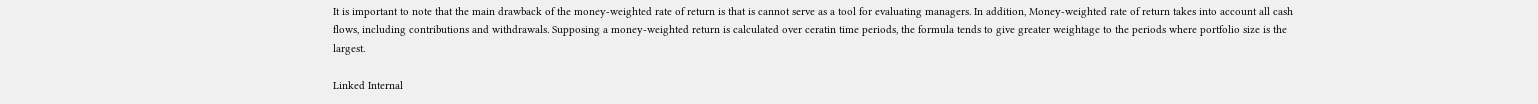It is important to note that the main drawback of the money-weighted rate of return is that is cannot serve as a tool for evaluating managers. In addition, Money-weighted rate of return takes into account all cash flows, including contributions and withdrawals. Supposing a money-weighted return is calculated over ceratin time periods, the formula tends to give greater weightage to the periods where portfolio size is the largest.

Linked Internal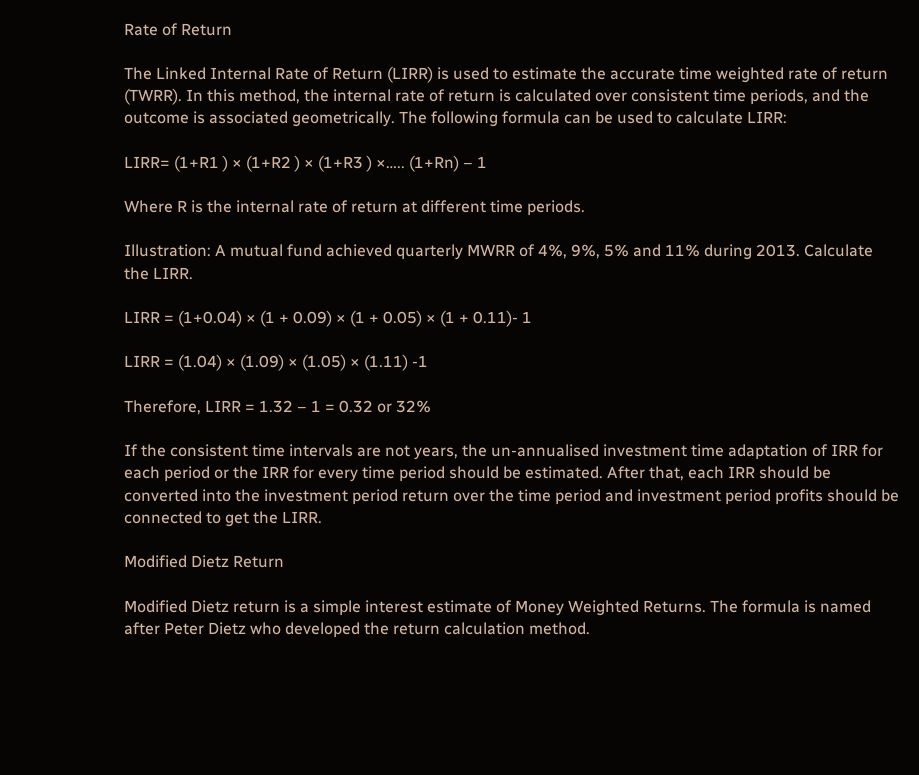Rate of Return

The Linked Internal Rate of Return (LIRR) is used to estimate the accurate time weighted rate of return (TWRR). In this method, the internal rate of return is calculated over consistent time periods, and the outcome is associated geometrically. The following formula can be used to calculate LIRR:

LIRR= (1+R1 ) × (1+R2 ) × (1+R3 ) ×….. (1+Rn) – 1

Where R is the internal rate of return at different time periods.

Illustration: A mutual fund achieved quarterly MWRR of 4%, 9%, 5% and 11% during 2013. Calculate the LIRR.

LIRR = (1+0.04) × (1 + 0.09) × (1 + 0.05) × (1 + 0.11)- 1

LIRR = (1.04) × (1.09) × (1.05) × (1.11) -1

Therefore, LIRR = 1.32 – 1 = 0.32 or 32%

If the consistent time intervals are not years, the un-annualised investment time adaptation of IRR for each period or the IRR for every time period should be estimated. After that, each IRR should be converted into the investment period return over the time period and investment period profits should be connected to get the LIRR.

Modified Dietz Return

Modified Dietz return is a simple interest estimate of Money Weighted Returns. The formula is named after Peter Dietz who developed the return calculation method.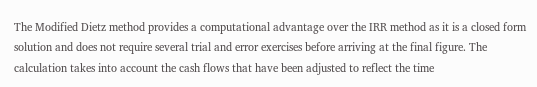The Modified Dietz method provides a computational advantage over the IRR method as it is a closed form solution and does not require several trial and error exercises before arriving at the final figure. The calculation takes into account the cash flows that have been adjusted to reflect the time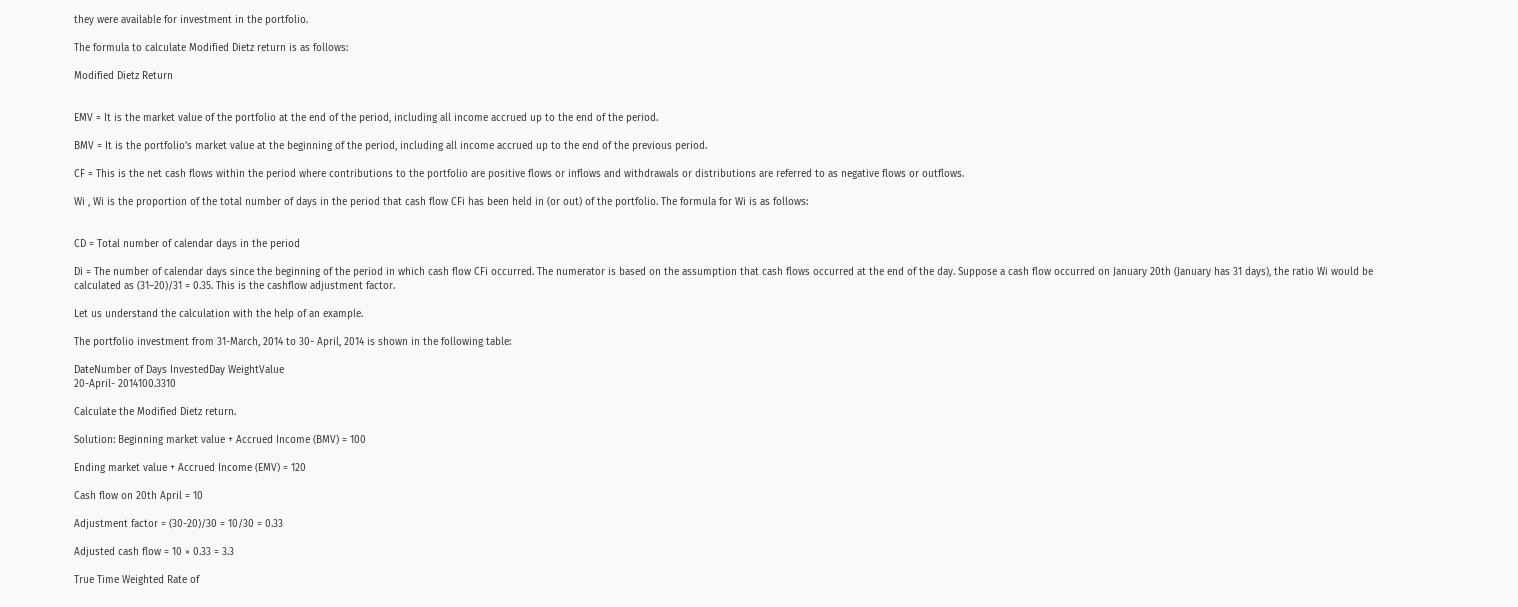they were available for investment in the portfolio.

The formula to calculate Modified Dietz return is as follows:

Modified Dietz Return


EMV = It is the market value of the portfolio at the end of the period, including all income accrued up to the end of the period.

BMV = It is the portfolio’s market value at the beginning of the period, including all income accrued up to the end of the previous period.

CF = This is the net cash flows within the period where contributions to the portfolio are positive flows or inflows and withdrawals or distributions are referred to as negative flows or outflows.

Wi , Wi is the proportion of the total number of days in the period that cash flow CFi has been held in (or out) of the portfolio. The formula for Wi is as follows:


CD = Total number of calendar days in the period

Di = The number of calendar days since the beginning of the period in which cash flow CFi occurred. The numerator is based on the assumption that cash flows occurred at the end of the day. Suppose a cash flow occurred on January 20th (January has 31 days), the ratio Wi would be calculated as (31–20)/31 = 0.35. This is the cashflow adjustment factor.

Let us understand the calculation with the help of an example.

The portfolio investment from 31-March, 2014 to 30- April, 2014 is shown in the following table:

DateNumber of Days InvestedDay WeightValue
20-April- 2014100.3310

Calculate the Modified Dietz return.

Solution: Beginning market value + Accrued Income (BMV) = 100

Ending market value + Accrued Income (EMV) = 120

Cash flow on 20th April = 10

Adjustment factor = (30-20)/30 = 10/30 = 0.33

Adjusted cash flow = 10 × 0.33 = 3.3

True Time Weighted Rate of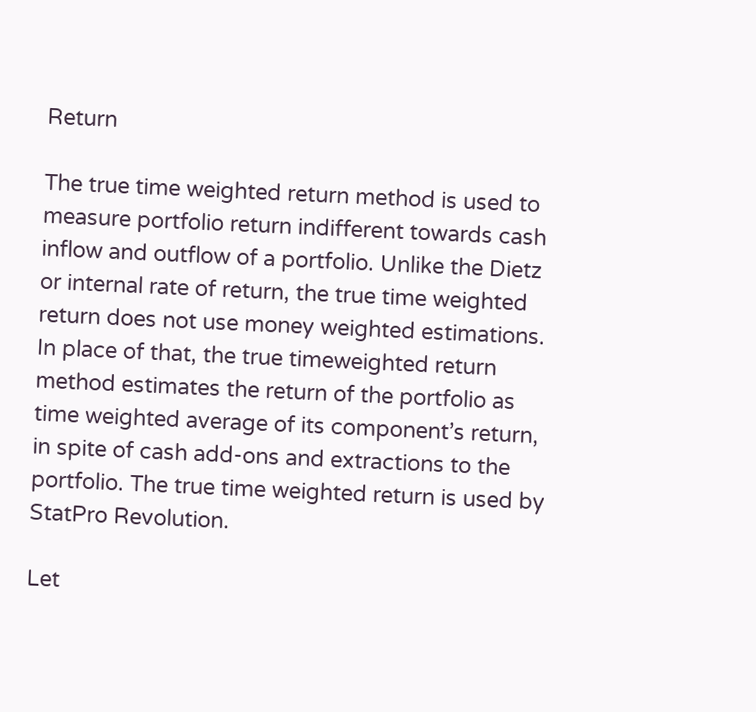Return

The true time weighted return method is used to measure portfolio return indifferent towards cash inflow and outflow of a portfolio. Unlike the Dietz or internal rate of return, the true time weighted return does not use money weighted estimations. In place of that, the true timeweighted return method estimates the return of the portfolio as time weighted average of its component’s return, in spite of cash add-ons and extractions to the portfolio. The true time weighted return is used by StatPro Revolution.

Let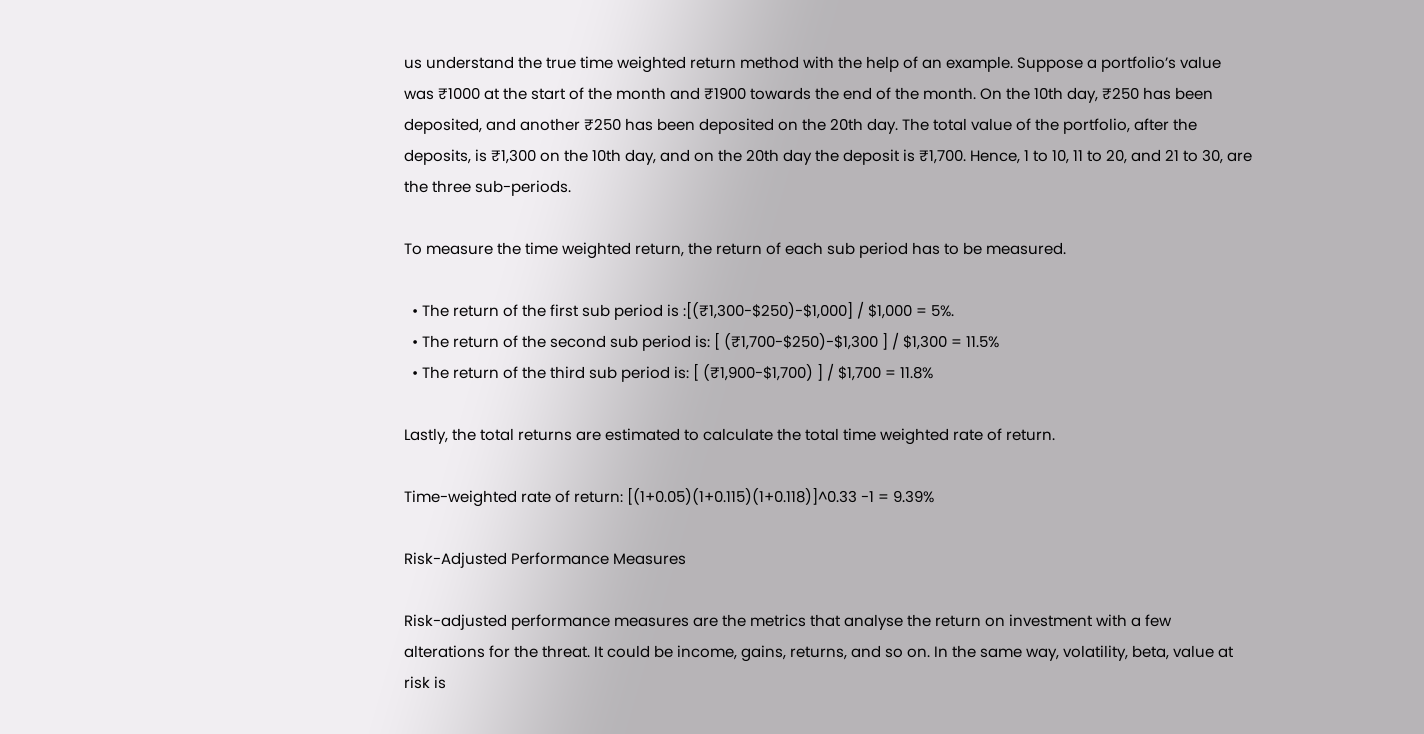us understand the true time weighted return method with the help of an example. Suppose a portfolio’s value was ₹1000 at the start of the month and ₹1900 towards the end of the month. On the 10th day, ₹250 has been deposited, and another ₹250 has been deposited on the 20th day. The total value of the portfolio, after the deposits, is ₹1,300 on the 10th day, and on the 20th day the deposit is ₹1,700. Hence, 1 to 10, 11 to 20, and 21 to 30, are the three sub-periods.

To measure the time weighted return, the return of each sub period has to be measured.

  • The return of the first sub period is :[(₹1,300-$250)-$1,000] / $1,000 = 5%.
  • The return of the second sub period is: [ (₹1,700-$250)-$1,300 ] / $1,300 = 11.5%
  • The return of the third sub period is: [ (₹1,900-$1,700) ] / $1,700 = 11.8%

Lastly, the total returns are estimated to calculate the total time weighted rate of return.

Time-weighted rate of return: [(1+0.05)(1+0.115)(1+0.118)]^0.33 -1 = 9.39%

Risk-Adjusted Performance Measures

Risk-adjusted performance measures are the metrics that analyse the return on investment with a few alterations for the threat. It could be income, gains, returns, and so on. In the same way, volatility, beta, value at risk is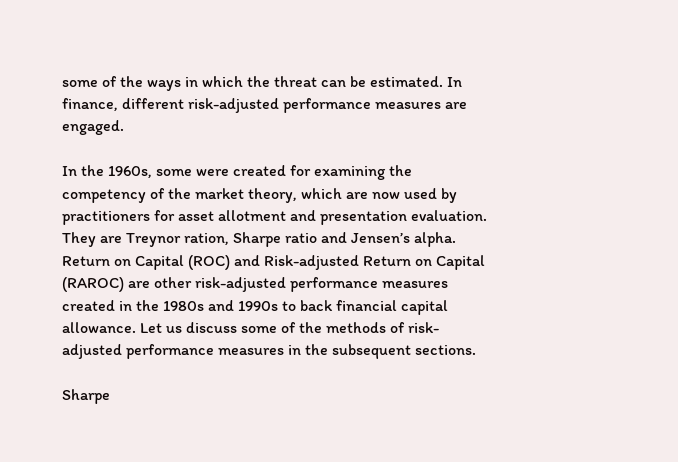some of the ways in which the threat can be estimated. In finance, different risk-adjusted performance measures are engaged.

In the 1960s, some were created for examining the competency of the market theory, which are now used by practitioners for asset allotment and presentation evaluation. They are Treynor ration, Sharpe ratio and Jensen’s alpha. Return on Capital (ROC) and Risk-adjusted Return on Capital (RAROC) are other risk-adjusted performance measures created in the 1980s and 1990s to back financial capital allowance. Let us discuss some of the methods of risk-adjusted performance measures in the subsequent sections.

Sharpe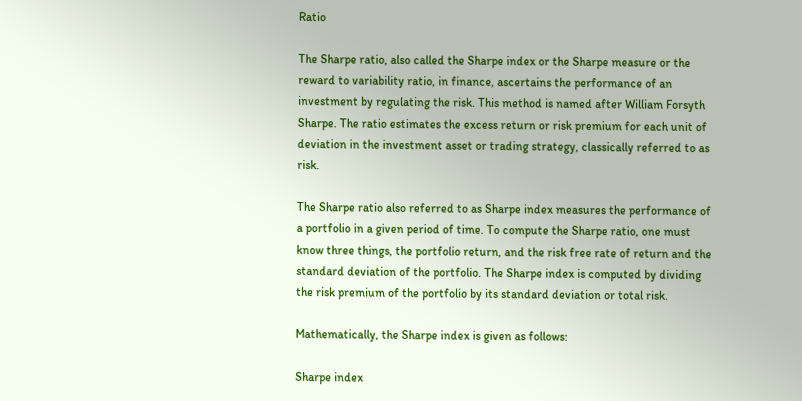Ratio

The Sharpe ratio, also called the Sharpe index or the Sharpe measure or the reward to variability ratio, in finance, ascertains the performance of an investment by regulating the risk. This method is named after William Forsyth Sharpe. The ratio estimates the excess return or risk premium for each unit of deviation in the investment asset or trading strategy, classically referred to as risk.

The Sharpe ratio also referred to as Sharpe index measures the performance of a portfolio in a given period of time. To compute the Sharpe ratio, one must know three things, the portfolio return, and the risk free rate of return and the standard deviation of the portfolio. The Sharpe index is computed by dividing the risk premium of the portfolio by its standard deviation or total risk.

Mathematically, the Sharpe index is given as follows:

Sharpe index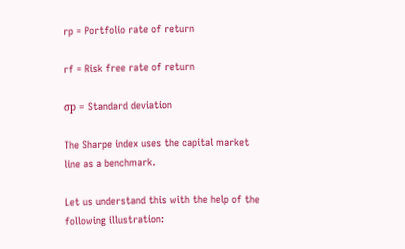rp = Portfolio rate of return

rf = Risk free rate of return

σp = Standard deviation

The Sharpe index uses the capital market line as a benchmark.

Let us understand this with the help of the following illustration: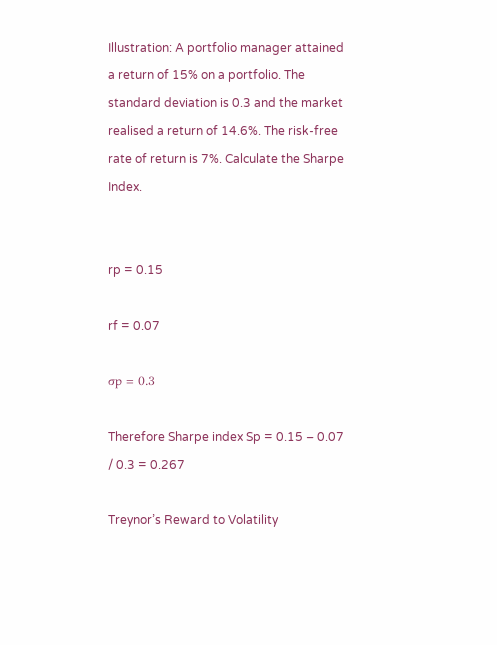Illustration: A portfolio manager attained a return of 15% on a portfolio. The standard deviation is 0.3 and the market realised a return of 14.6%. The risk-free rate of return is 7%. Calculate the Sharpe Index.


rp = 0.15

rf = 0.07

σp = 0.3

Therefore Sharpe index Sp = 0.15 – 0.07 / 0.3 = 0.267

Treynor’s Reward to Volatility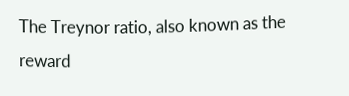The Treynor ratio, also known as the reward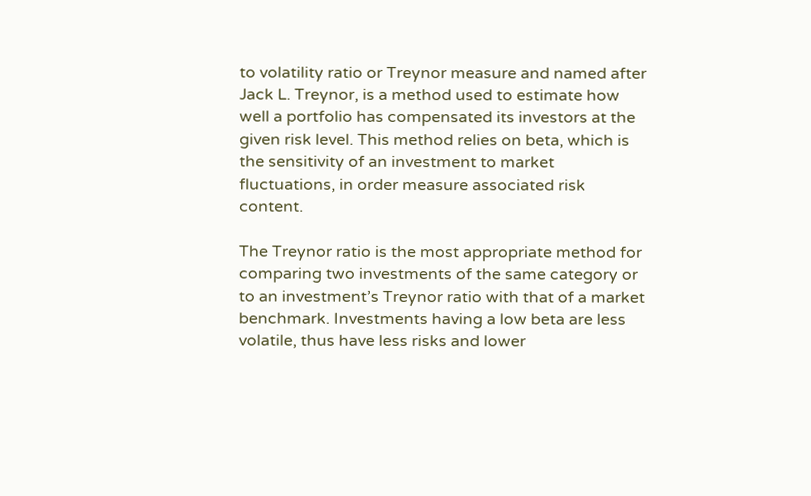to volatility ratio or Treynor measure and named after Jack L. Treynor, is a method used to estimate how well a portfolio has compensated its investors at the given risk level. This method relies on beta, which is the sensitivity of an investment to market fluctuations, in order measure associated risk content.

The Treynor ratio is the most appropriate method for comparing two investments of the same category or to an investment’s Treynor ratio with that of a market benchmark. Investments having a low beta are less volatile, thus have less risks and lower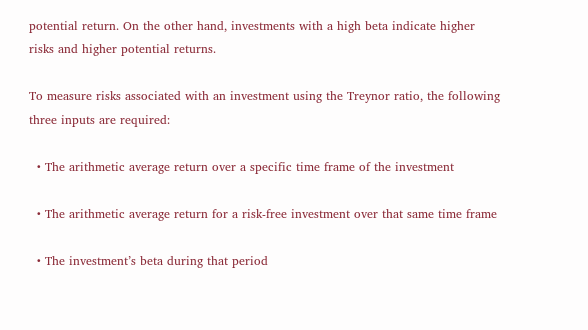potential return. On the other hand, investments with a high beta indicate higher risks and higher potential returns.

To measure risks associated with an investment using the Treynor ratio, the following three inputs are required:

  • The arithmetic average return over a specific time frame of the investment

  • The arithmetic average return for a risk-free investment over that same time frame

  • The investment’s beta during that period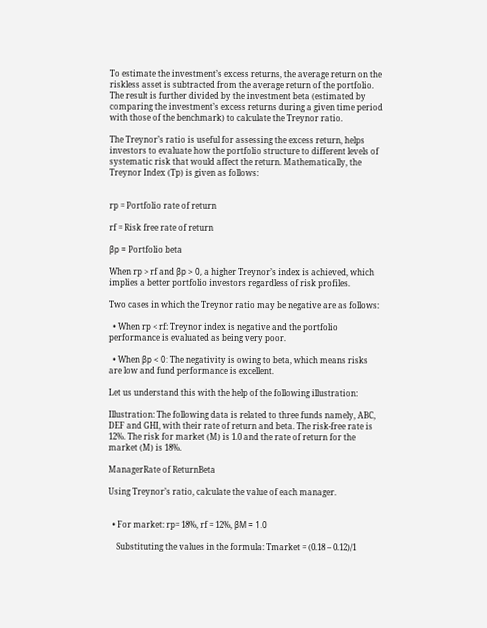To estimate the investment’s excess returns, the average return on the riskless asset is subtracted from the average return of the portfolio. The result is further divided by the investment beta (estimated by comparing the investment’s excess returns during a given time period with those of the benchmark) to calculate the Treynor ratio.

The Treynor’s ratio is useful for assessing the excess return, helps investors to evaluate how the portfolio structure to different levels of systematic risk that would affect the return. Mathematically, the Treynor Index (Tp) is given as follows:


rp = Portfolio rate of return

rf = Risk free rate of return

βp = Portfolio beta

When rp > rf and βp > 0, a higher Treynor’s index is achieved, which implies a better portfolio investors regardless of risk profiles.

Two cases in which the Treynor ratio may be negative are as follows:

  • When rp < rf: Treynor index is negative and the portfolio performance is evaluated as being very poor.

  • When βp < 0: The negativity is owing to beta, which means risks are low and fund performance is excellent.

Let us understand this with the help of the following illustration:

Illustration: The following data is related to three funds namely, ABC, DEF and GHI, with their rate of return and beta. The risk-free rate is 12%. The risk for market (M) is 1.0 and the rate of return for the market (M) is 18%.

ManagerRate of ReturnBeta

Using Treynor’s ratio, calculate the value of each manager.


  • For market: rp= 18%, rf = 12%, βM = 1.0

    Substituting the values in the formula: Tmarket = (0.18 – 0.12)/1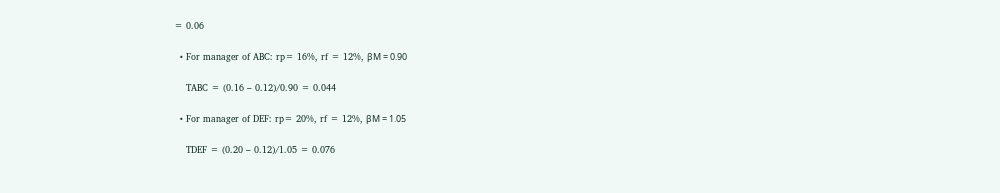= 0.06

  • For manager of ABC: rp= 16%, rf = 12%, βM = 0.90

    TABC = (0.16 – 0.12)/0.90 = 0.044

  • For manager of DEF: rp= 20%, rf = 12%, βM = 1.05

    TDEF = (0.20 – 0.12)/1.05 = 0.076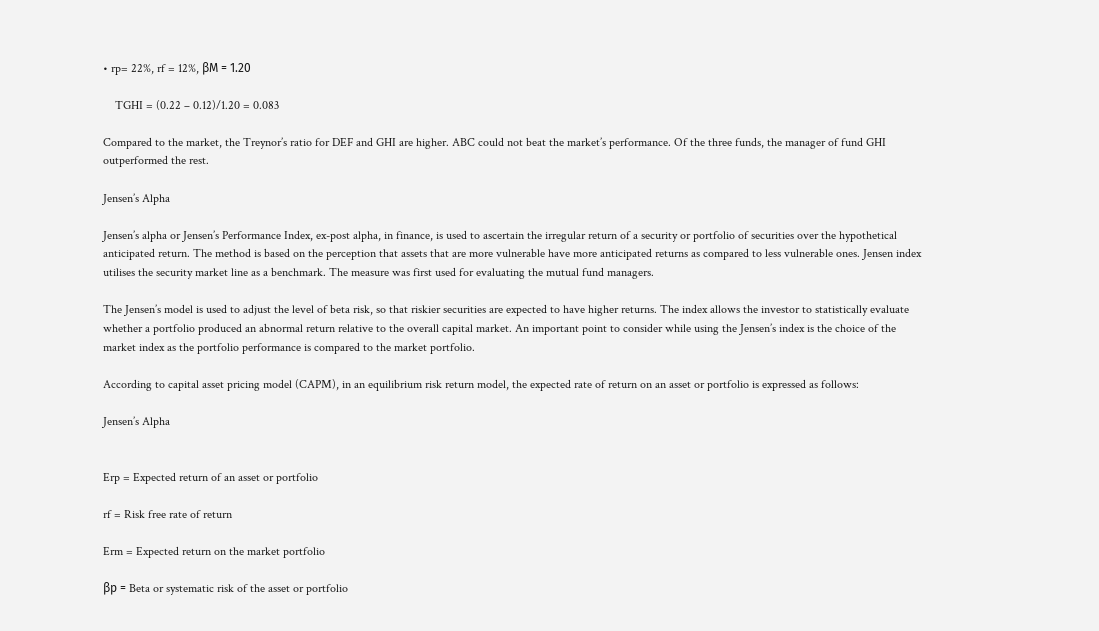• rp= 22%, rf = 12%, βM = 1.20

    TGHI = (0.22 – 0.12)/1.20 = 0.083

Compared to the market, the Treynor’s ratio for DEF and GHI are higher. ABC could not beat the market’s performance. Of the three funds, the manager of fund GHI outperformed the rest.

Jensen’s Alpha

Jensen’s alpha or Jensen’s Performance Index, ex-post alpha, in finance, is used to ascertain the irregular return of a security or portfolio of securities over the hypothetical anticipated return. The method is based on the perception that assets that are more vulnerable have more anticipated returns as compared to less vulnerable ones. Jensen index utilises the security market line as a benchmark. The measure was first used for evaluating the mutual fund managers.

The Jensen’s model is used to adjust the level of beta risk, so that riskier securities are expected to have higher returns. The index allows the investor to statistically evaluate whether a portfolio produced an abnormal return relative to the overall capital market. An important point to consider while using the Jensen’s index is the choice of the market index as the portfolio performance is compared to the market portfolio.

According to capital asset pricing model (CAPM), in an equilibrium risk return model, the expected rate of return on an asset or portfolio is expressed as follows:

Jensen’s Alpha


Erp = Expected return of an asset or portfolio

rf = Risk free rate of return

Erm = Expected return on the market portfolio

βp = Beta or systematic risk of the asset or portfolio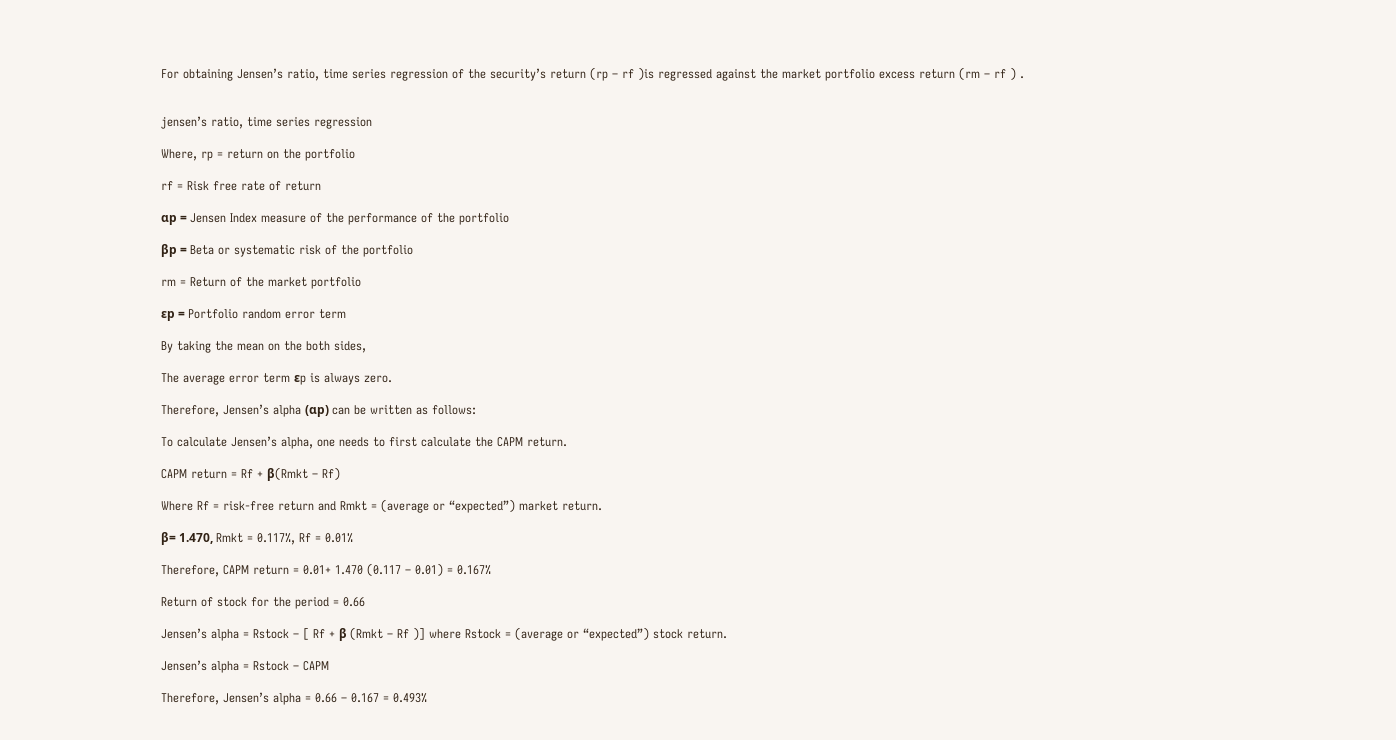For obtaining Jensen’s ratio, time series regression of the security’s return (rp – rf )is regressed against the market portfolio excess return (rm – rf ) .


jensen’s ratio, time series regression

Where, rp = return on the portfolio

rf = Risk free rate of return

αp = Jensen Index measure of the performance of the portfolio

βp = Beta or systematic risk of the portfolio

rm = Return of the market portfolio

εp = Portfolio random error term

By taking the mean on the both sides,

The average error term εp is always zero.

Therefore, Jensen’s alpha (αp) can be written as follows:

To calculate Jensen’s alpha, one needs to first calculate the CAPM return.

CAPM return = Rf + β(Rmkt – Rf)

Where Rf = risk-free return and Rmkt = (average or “expected”) market return.

β= 1.470, Rmkt = 0.117%, Rf = 0.01%

Therefore, CAPM return = 0.01+ 1.470 (0.117 – 0.01) = 0.167%

Return of stock for the period = 0.66

Jensen’s alpha = Rstock – [ Rf + β (Rmkt – Rf )] where Rstock = (average or “expected”) stock return.

Jensen’s alpha = Rstock – CAPM

Therefore, Jensen’s alpha = 0.66 – 0.167 = 0.493%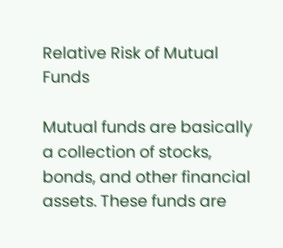Relative Risk of Mutual Funds

Mutual funds are basically a collection of stocks, bonds, and other financial assets. These funds are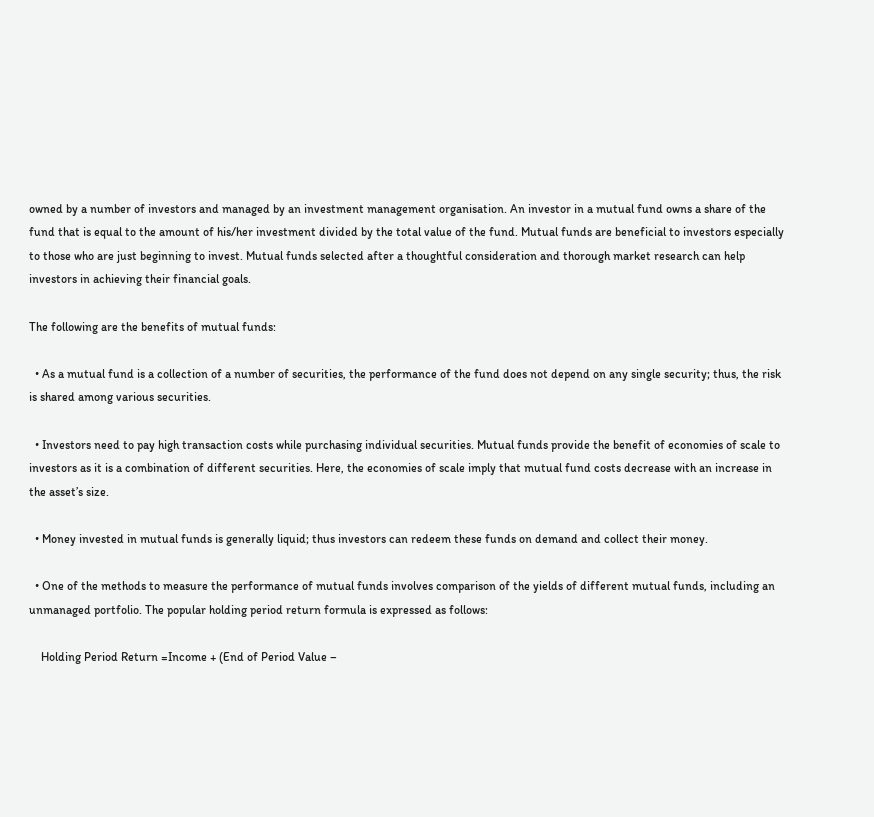owned by a number of investors and managed by an investment management organisation. An investor in a mutual fund owns a share of the fund that is equal to the amount of his/her investment divided by the total value of the fund. Mutual funds are beneficial to investors especially to those who are just beginning to invest. Mutual funds selected after a thoughtful consideration and thorough market research can help investors in achieving their financial goals.

The following are the benefits of mutual funds:

  • As a mutual fund is a collection of a number of securities, the performance of the fund does not depend on any single security; thus, the risk is shared among various securities.

  • Investors need to pay high transaction costs while purchasing individual securities. Mutual funds provide the benefit of economies of scale to investors as it is a combination of different securities. Here, the economies of scale imply that mutual fund costs decrease with an increase in the asset’s size.

  • Money invested in mutual funds is generally liquid; thus investors can redeem these funds on demand and collect their money.

  • One of the methods to measure the performance of mutual funds involves comparison of the yields of different mutual funds, including an unmanaged portfolio. The popular holding period return formula is expressed as follows:

    Holding Period Return =Income + (End of Period Value –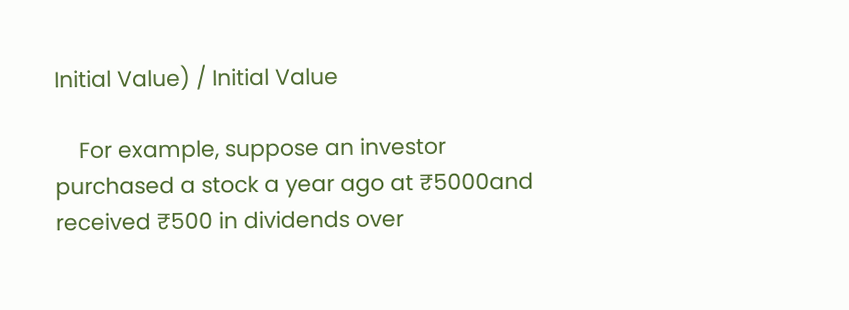Initial Value) / Initial Value

    For example, suppose an investor purchased a stock a year ago at ₹5000and received ₹500 in dividends over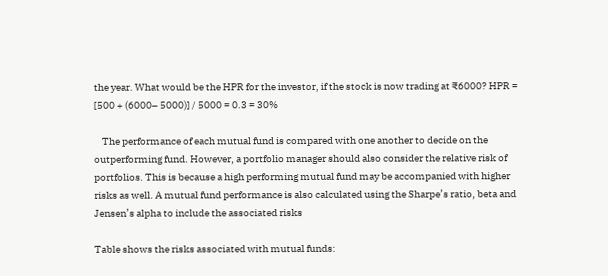the year. What would be the HPR for the investor, if the stock is now trading at ₹6000? HPR = [500 + (6000– 5000)] / 5000 = 0.3 = 30%

    The performance of each mutual fund is compared with one another to decide on the outperforming fund. However, a portfolio manager should also consider the relative risk of portfolios. This is because a high performing mutual fund may be accompanied with higher risks as well. A mutual fund performance is also calculated using the Sharpe’s ratio, beta and Jensen’s alpha to include the associated risks

Table shows the risks associated with mutual funds: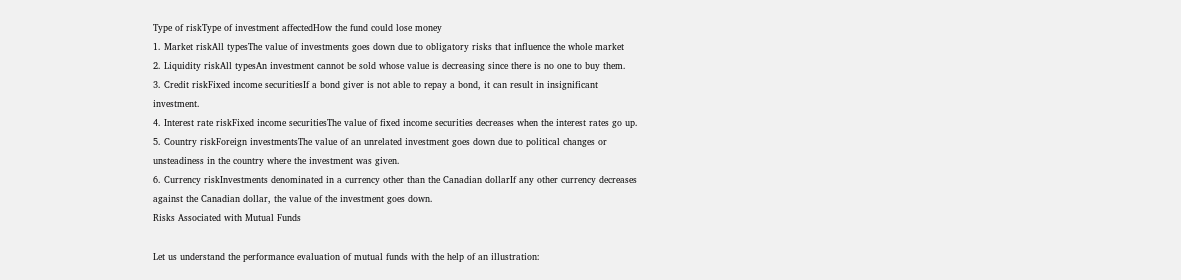Type of riskType of investment affectedHow the fund could lose money
1. Market riskAll typesThe value of investments goes down due to obligatory risks that influence the whole market
2. Liquidity riskAll typesAn investment cannot be sold whose value is decreasing since there is no one to buy them.
3. Credit riskFixed income securitiesIf a bond giver is not able to repay a bond, it can result in insignificant investment.
4. Interest rate riskFixed income securitiesThe value of fixed income securities decreases when the interest rates go up.
5. Country riskForeign investmentsThe value of an unrelated investment goes down due to political changes or unsteadiness in the country where the investment was given.
6. Currency riskInvestments denominated in a currency other than the Canadian dollarIf any other currency decreases against the Canadian dollar, the value of the investment goes down.
Risks Associated with Mutual Funds

Let us understand the performance evaluation of mutual funds with the help of an illustration: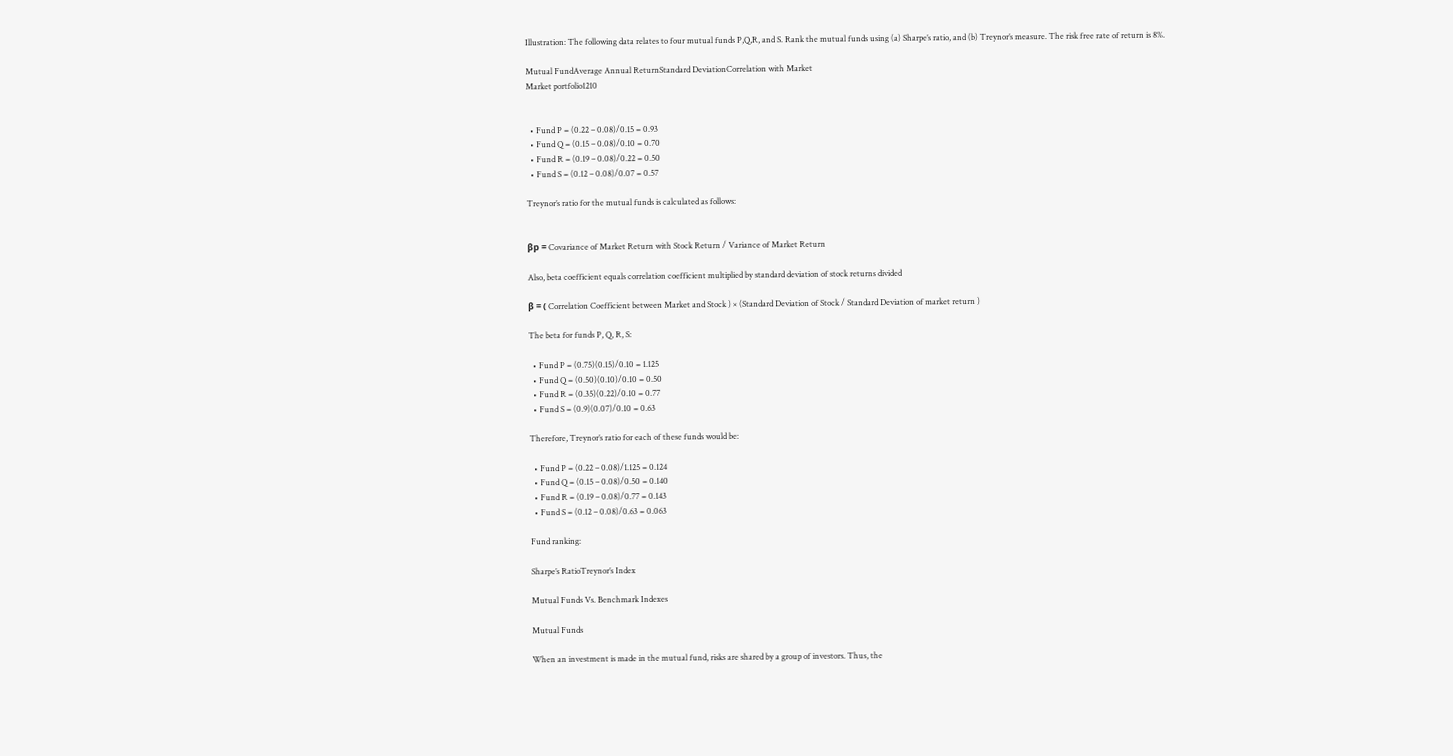Illustration: The following data relates to four mutual funds P,Q,R, and S. Rank the mutual funds using (a) Sharpe’s ratio, and (b) Treynor’s measure. The risk free rate of return is 8%.

Mutual FundAverage Annual ReturnStandard DeviationCorrelation with Market
Market portfolio1210


  • Fund P = (0.22 – 0.08)/0.15 = 0.93
  • Fund Q = (0.15 – 0.08)/0.10 = 0.70
  • Fund R = (0.19 – 0.08)/0.22 = 0.50
  • Fund S = (0.12 – 0.08)/0.07 = 0.57

Treynor’s ratio for the mutual funds is calculated as follows:


βp = Covariance of Market Return with Stock Return / Variance of Market Return

Also, beta coefficient equals correlation coefficient multiplied by standard deviation of stock returns divided

β = ( Correlation Coefficient between Market and Stock ) × (Standard Deviation of Stock / Standard Deviation of market return )

The beta for funds P, Q, R, S:

  • Fund P = (0.75)(0.15)/0.10 = 1.125
  • Fund Q = (0.50)(0.10)/0.10 = 0.50
  • Fund R = (0.35)(0.22)/0.10 = 0.77
  • Fund S = (0.9)(0.07)/0.10 = 0.63

Therefore, Treynor’s ratio for each of these funds would be:

  • Fund P = (0.22 – 0.08)/1.125 = 0.124
  • Fund Q = (0.15 – 0.08)/0.50 = 0.140
  • Fund R = (0.19 – 0.08)/0.77 = 0.143
  • Fund S = (0.12 – 0.08)/0.63 = 0.063

Fund ranking:

Sharpe’s RatioTreynor’s Index

Mutual Funds Vs. Benchmark Indexes

Mutual Funds

When an investment is made in the mutual fund, risks are shared by a group of investors. Thus, the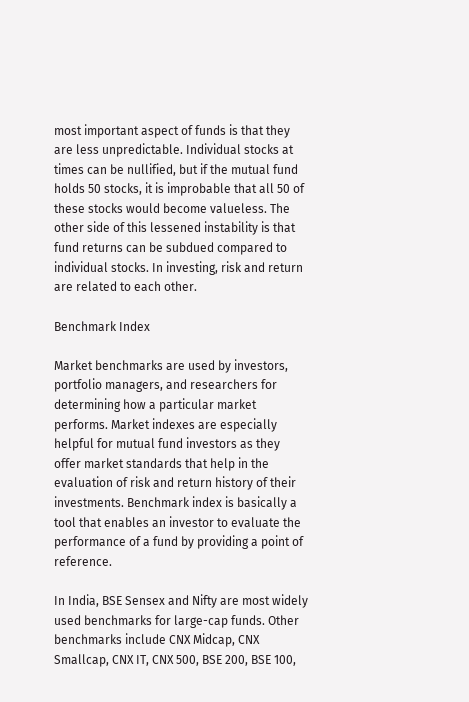most important aspect of funds is that they are less unpredictable. Individual stocks at times can be nullified, but if the mutual fund holds 50 stocks, it is improbable that all 50 of these stocks would become valueless. The other side of this lessened instability is that fund returns can be subdued compared to individual stocks. In investing, risk and return are related to each other.

Benchmark Index

Market benchmarks are used by investors, portfolio managers, and researchers for determining how a particular market performs. Market indexes are especially helpful for mutual fund investors as they offer market standards that help in the evaluation of risk and return history of their investments. Benchmark index is basically a tool that enables an investor to evaluate the performance of a fund by providing a point of reference.

In India, BSE Sensex and Nifty are most widely used benchmarks for large-cap funds. Other benchmarks include CNX Midcap, CNX Smallcap, CNX IT, CNX 500, BSE 200, BSE 100,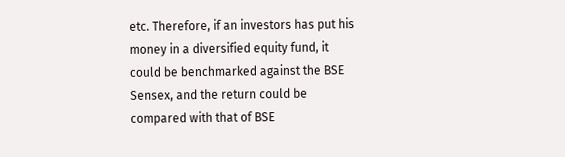etc. Therefore, if an investors has put his money in a diversified equity fund, it could be benchmarked against the BSE Sensex, and the return could be compared with that of BSE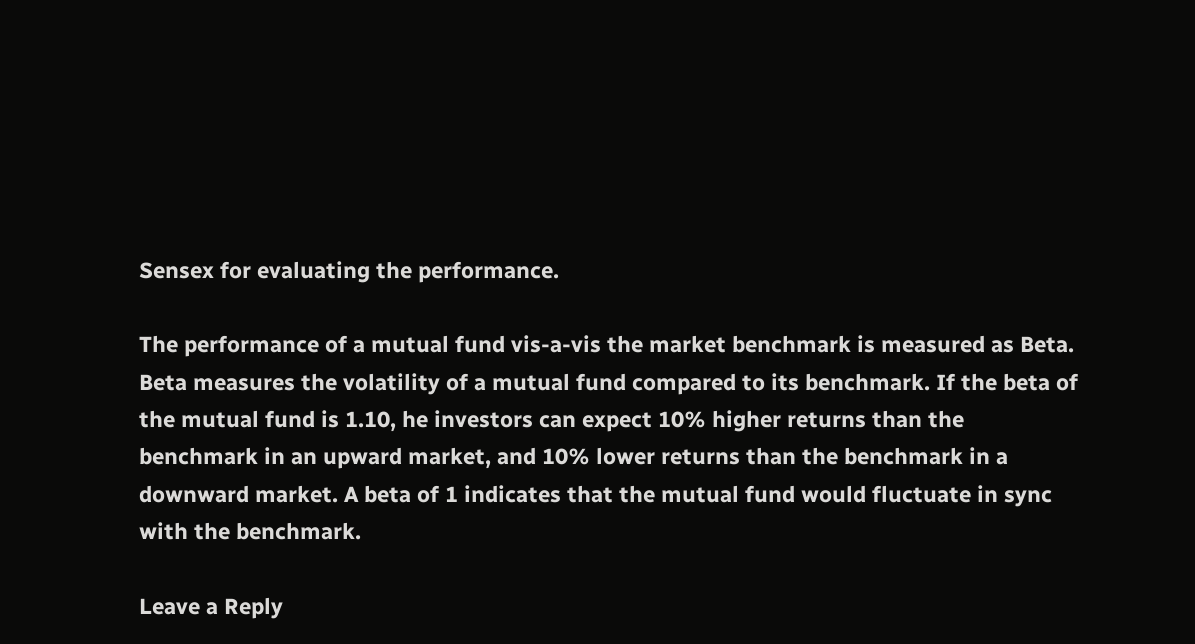Sensex for evaluating the performance.

The performance of a mutual fund vis-a-vis the market benchmark is measured as Beta. Beta measures the volatility of a mutual fund compared to its benchmark. If the beta of the mutual fund is 1.10, he investors can expect 10% higher returns than the benchmark in an upward market, and 10% lower returns than the benchmark in a downward market. A beta of 1 indicates that the mutual fund would fluctuate in sync with the benchmark.

Leave a Reply